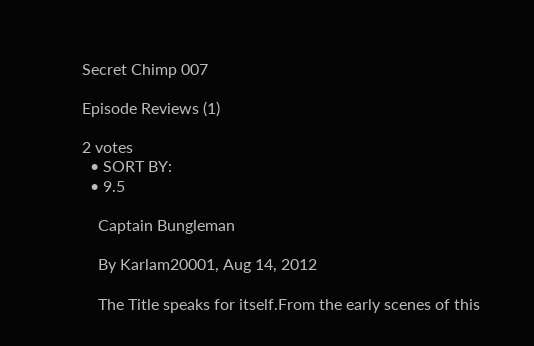Secret Chimp 007

Episode Reviews (1)

2 votes
  • SORT BY:
  • 9.5

    Captain Bungleman

    By Karlam20001, Aug 14, 2012

    The Title speaks for itself.From the early scenes of this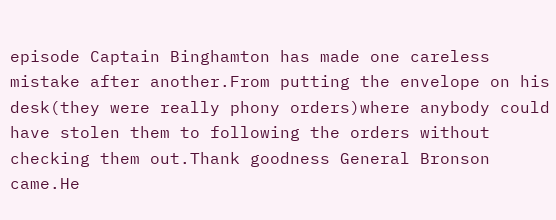episode Captain Binghamton has made one careless mistake after another.From putting the envelope on his desk(they were really phony orders)where anybody could have stolen them to following the orders without checking them out.Thank goodness General Bronson came.He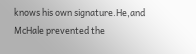knows his own signature.He,and McHale prevented the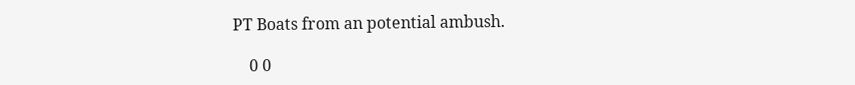PT Boats from an potential ambush.

    0 0